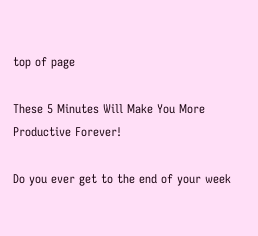top of page

These 5 Minutes Will Make You More Productive Forever!

Do you ever get to the end of your week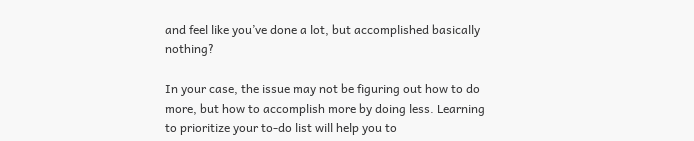and feel like you’ve done a lot, but accomplished basically nothing?

In your case, the issue may not be figuring out how to do more, but how to accomplish more by doing less. Learning to prioritize your to-do list will help you to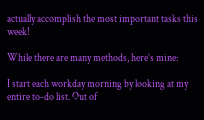actually accomplish the most important tasks this week!

While there are many methods, here’s mine:

I start each workday morning by looking at my entire to-do list. Out of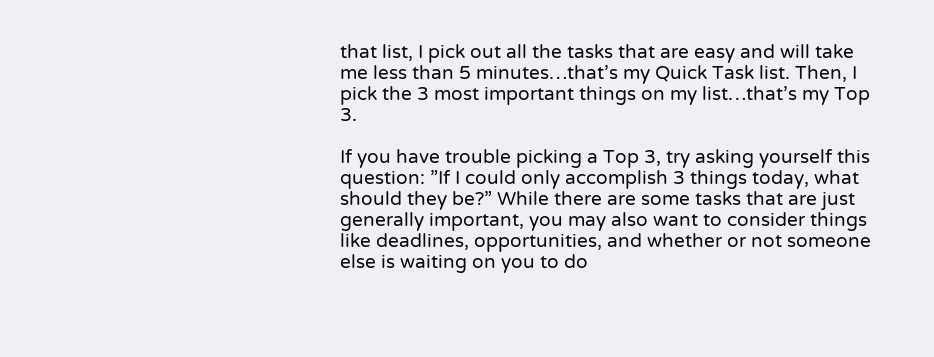that list, I pick out all the tasks that are easy and will take me less than 5 minutes…that’s my Quick Task list. Then, I pick the 3 most important things on my list…that’s my Top 3.

If you have trouble picking a Top 3, try asking yourself this question: ”If I could only accomplish 3 things today, what should they be?” While there are some tasks that are just generally important, you may also want to consider things like deadlines, opportunities, and whether or not someone else is waiting on you to do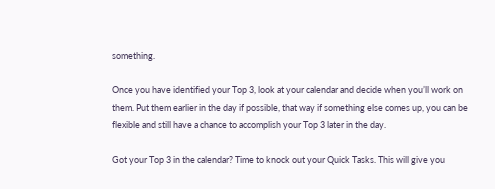something.

Once you have identified your Top 3, look at your calendar and decide when you’ll work on them. Put them earlier in the day if possible, that way if something else comes up, you can be flexible and still have a chance to accomplish your Top 3 later in the day.

Got your Top 3 in the calendar? Time to knock out your Quick Tasks. This will give you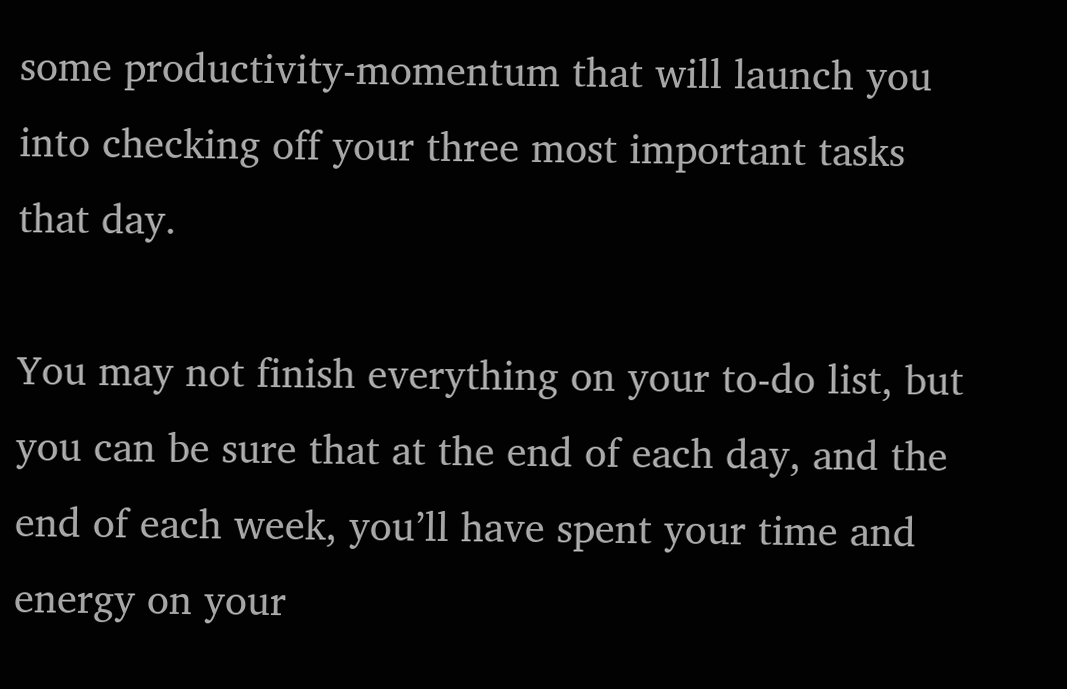some productivity-momentum that will launch you into checking off your three most important tasks that day.

You may not finish everything on your to-do list, but you can be sure that at the end of each day, and the end of each week, you’ll have spent your time and energy on your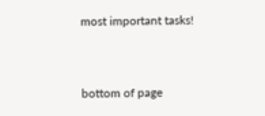most important tasks!


bottom of page